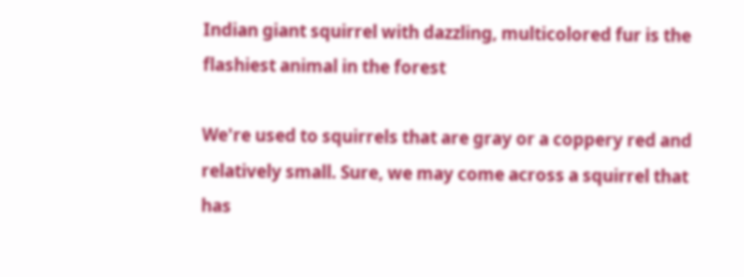Indian giant squirrel with dazzling, multicolored fur is the flashiest animal in the forest

We're used to squirrels that are gray or a coppery red and relatively small. Sure, we may come across a squirrel that has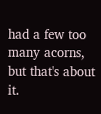had a few too many acorns, but that's about it.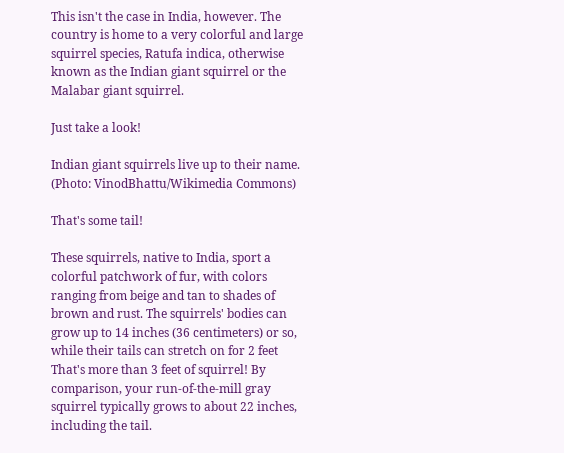This isn't the case in India, however. The country is home to a very colorful and large squirrel species, Ratufa indica, otherwise known as the Indian giant squirrel or the Malabar giant squirrel.

Just take a look!

Indian giant squirrels live up to their name. (Photo: VinodBhattu/Wikimedia Commons)

That's some tail!

These squirrels, native to India, sport a colorful patchwork of fur, with colors ranging from beige and tan to shades of brown and rust. The squirrels' bodies can grow up to 14 inches (36 centimeters) or so, while their tails can stretch on for 2 feet That's more than 3 feet of squirrel! By comparison, your run-of-the-mill gray squirrel typically grows to about 22 inches, including the tail.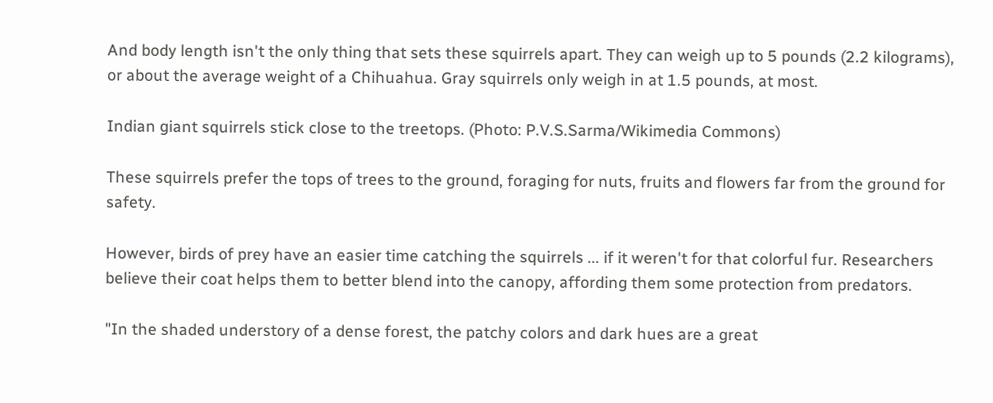And body length isn't the only thing that sets these squirrels apart. They can weigh up to 5 pounds (2.2 kilograms), or about the average weight of a Chihuahua. Gray squirrels only weigh in at 1.5 pounds, at most.

Indian giant squirrels stick close to the treetops. (Photo: P.V.S.Sarma/Wikimedia Commons)

These squirrels prefer the tops of trees to the ground, foraging for nuts, fruits and flowers far from the ground for safety.

However, birds of prey have an easier time catching the squirrels ... if it weren't for that colorful fur. Researchers believe their coat helps them to better blend into the canopy, affording them some protection from predators.

"In the shaded understory of a dense forest, the patchy colors and dark hues are a great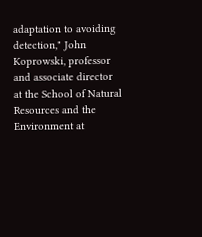adaptation to avoiding detection," John Koprowski, professor and associate director at the School of Natural Resources and the Environment at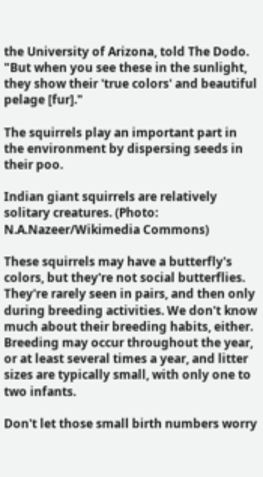the University of Arizona, told The Dodo. "But when you see these in the sunlight, they show their 'true colors' and beautiful pelage [fur]."

The squirrels play an important part in the environment by dispersing seeds in their poo.

Indian giant squirrels are relatively solitary creatures. (Photo: N.A.Nazeer/Wikimedia Commons)

These squirrels may have a butterfly's colors, but they're not social butterflies. They're rarely seen in pairs, and then only during breeding activities. We don't know much about their breeding habits, either. Breeding may occur throughout the year, or at least several times a year, and litter sizes are typically small, with only one to two infants.

Don't let those small birth numbers worry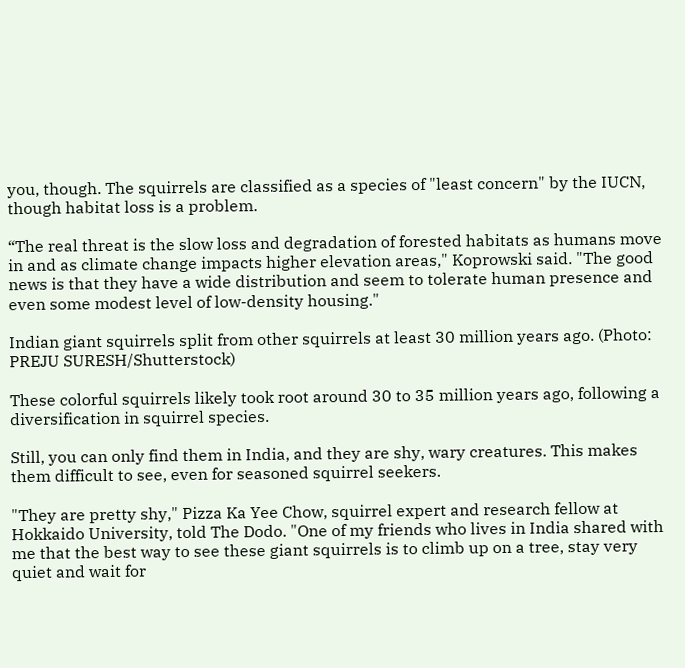you, though. The squirrels are classified as a species of "least concern" by the IUCN, though habitat loss is a problem.

“The real threat is the slow loss and degradation of forested habitats as humans move in and as climate change impacts higher elevation areas," Koprowski said. "The good news is that they have a wide distribution and seem to tolerate human presence and even some modest level of low-density housing."

Indian giant squirrels split from other squirrels at least 30 million years ago. (Photo: PREJU SURESH/Shutterstock)

These colorful squirrels likely took root around 30 to 35 million years ago, following a diversification in squirrel species.

Still, you can only find them in India, and they are shy, wary creatures. This makes them difficult to see, even for seasoned squirrel seekers.

"They are pretty shy," Pizza Ka Yee Chow, squirrel expert and research fellow at Hokkaido University, told The Dodo. "One of my friends who lives in India shared with me that the best way to see these giant squirrels is to climb up on a tree, stay very quiet and wait for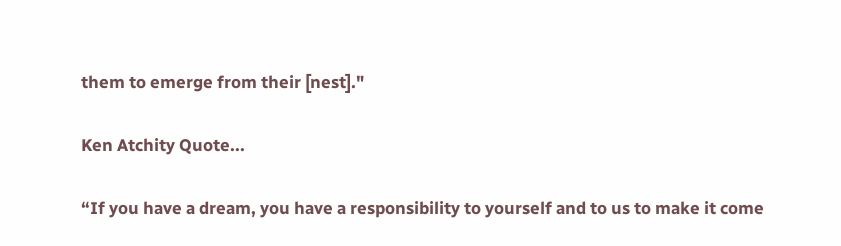them to emerge from their [nest]."

Ken Atchity Quote...

“If you have a dream, you have a responsibility to yourself and to us to make it come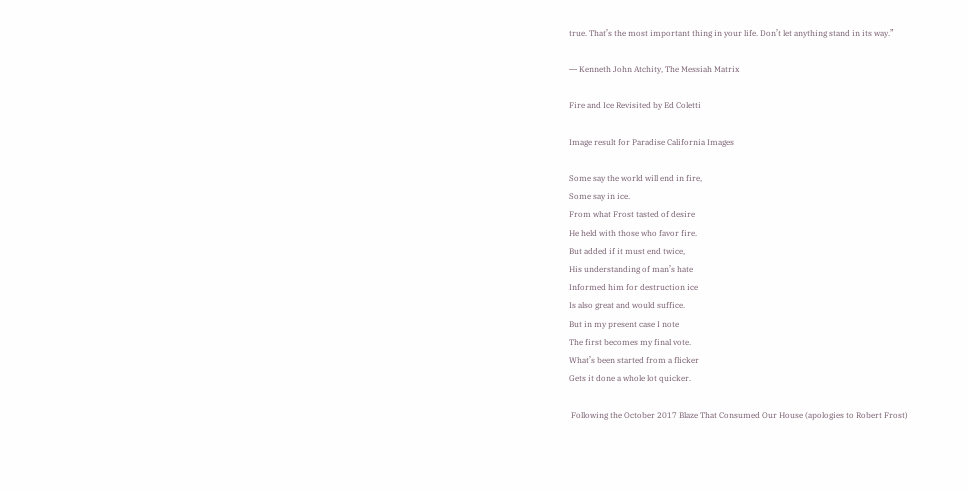true. That’s the most important thing in your life. Don’t let anything stand in its way.”

― Kenneth John Atchity, The Messiah Matrix

Fire and Ice Revisited by Ed Coletti

Image result for Paradise California Images

Some say the world will end in fire,
Some say in ice.
From what Frost tasted of desire
He held with those who favor fire.
But added if it must end twice,
His understanding of man’s hate
Informed him for destruction ice
Is also great and would suffice.
But in my present case I note
The first becomes my final vote.
What’s been started from a flicker
Gets it done a whole lot quicker.

 Following the October 2017 Blaze That Consumed Our House (apologies to Robert Frost)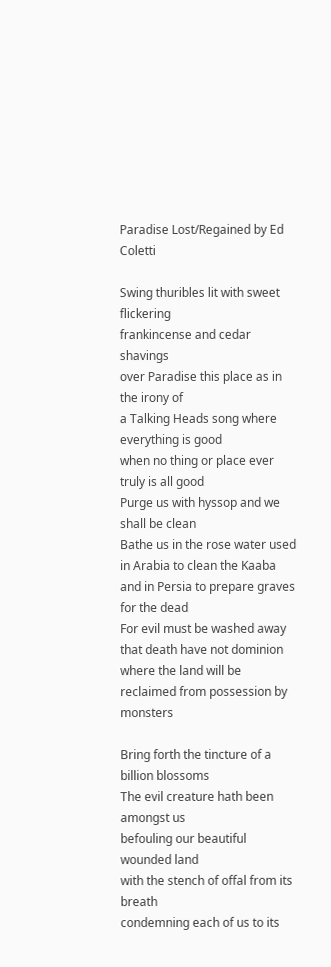Paradise Lost/Regained by Ed Coletti

Swing thuribles lit with sweet flickering
frankincense and cedar shavings
over Paradise this place as in the irony of
a Talking Heads song where everything is good
when no thing or place ever truly is all good
Purge us with hyssop and we shall be clean
Bathe us in the rose water used in Arabia to clean the Kaaba
and in Persia to prepare graves for the dead
For evil must be washed away that death have not dominion
where the land will be reclaimed from possession by monsters

Bring forth the tincture of a billion blossoms
The evil creature hath been amongst us
befouling our beautiful wounded land
with the stench of offal from its breath
condemning each of us to its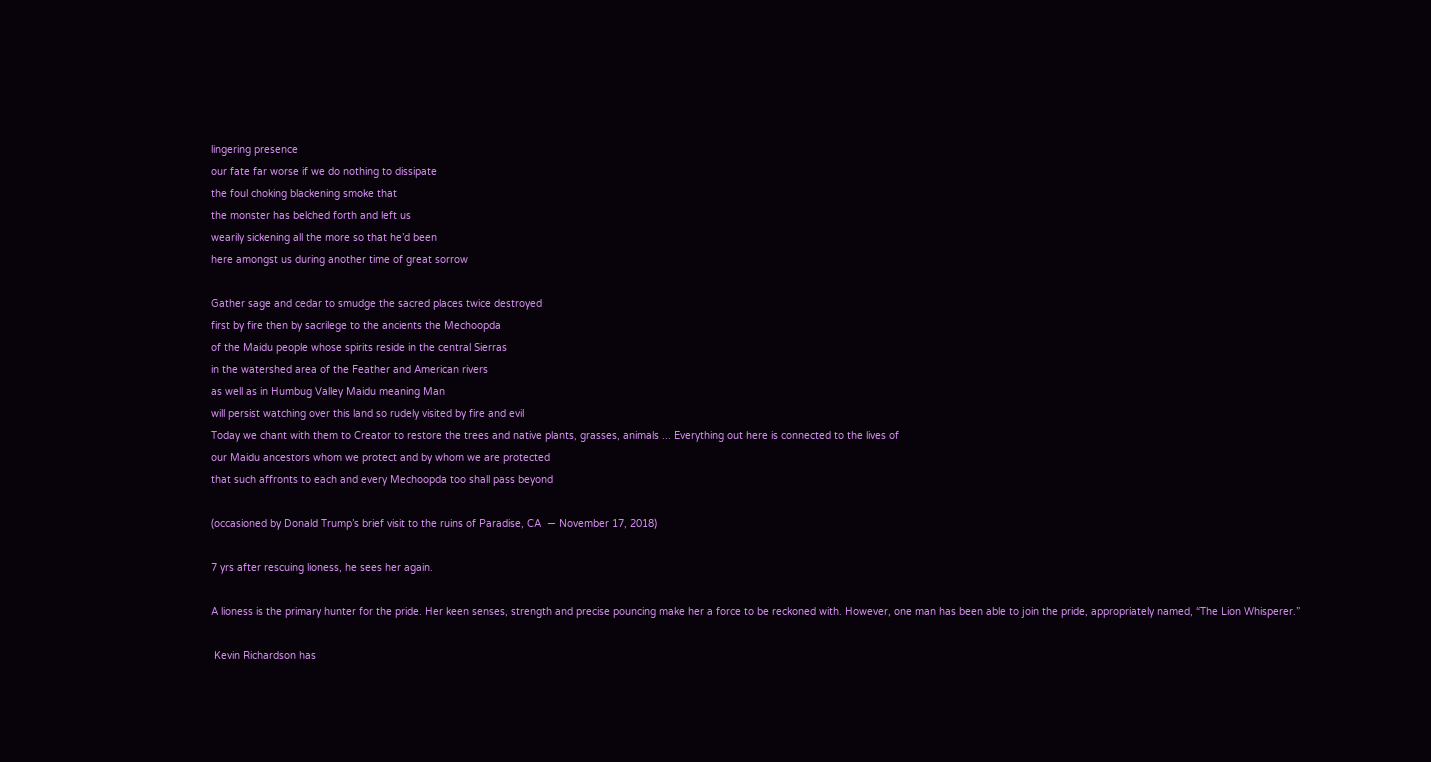lingering presence
our fate far worse if we do nothing to dissipate
the foul choking blackening smoke that
the monster has belched forth and left us
wearily sickening all the more so that he’d been
here amongst us during another time of great sorrow

Gather sage and cedar to smudge the sacred places twice destroyed
first by fire then by sacrilege to the ancients the Mechoopda
of the Maidu people whose spirits reside in the central Sierras
in the watershed area of the Feather and American rivers
as well as in Humbug Valley Maidu meaning Man
will persist watching over this land so rudely visited by fire and evil
Today we chant with them to Creator to restore the trees and native plants, grasses, animals ... Everything out here is connected to the lives of
our Maidu ancestors whom we protect and by whom we are protected
that such affronts to each and every Mechoopda too shall pass beyond

(occasioned by Donald Trump’s brief visit to the ruins of Paradise, CA  — November 17, 2018)

7 yrs after rescuing lioness, he sees her again.

A lioness is the primary hunter for the pride. Her keen senses, strength and precise pouncing make her a force to be reckoned with. However, one man has been able to join the pride, appropriately named, “The Lion Whisperer.”

 Kevin Richardson has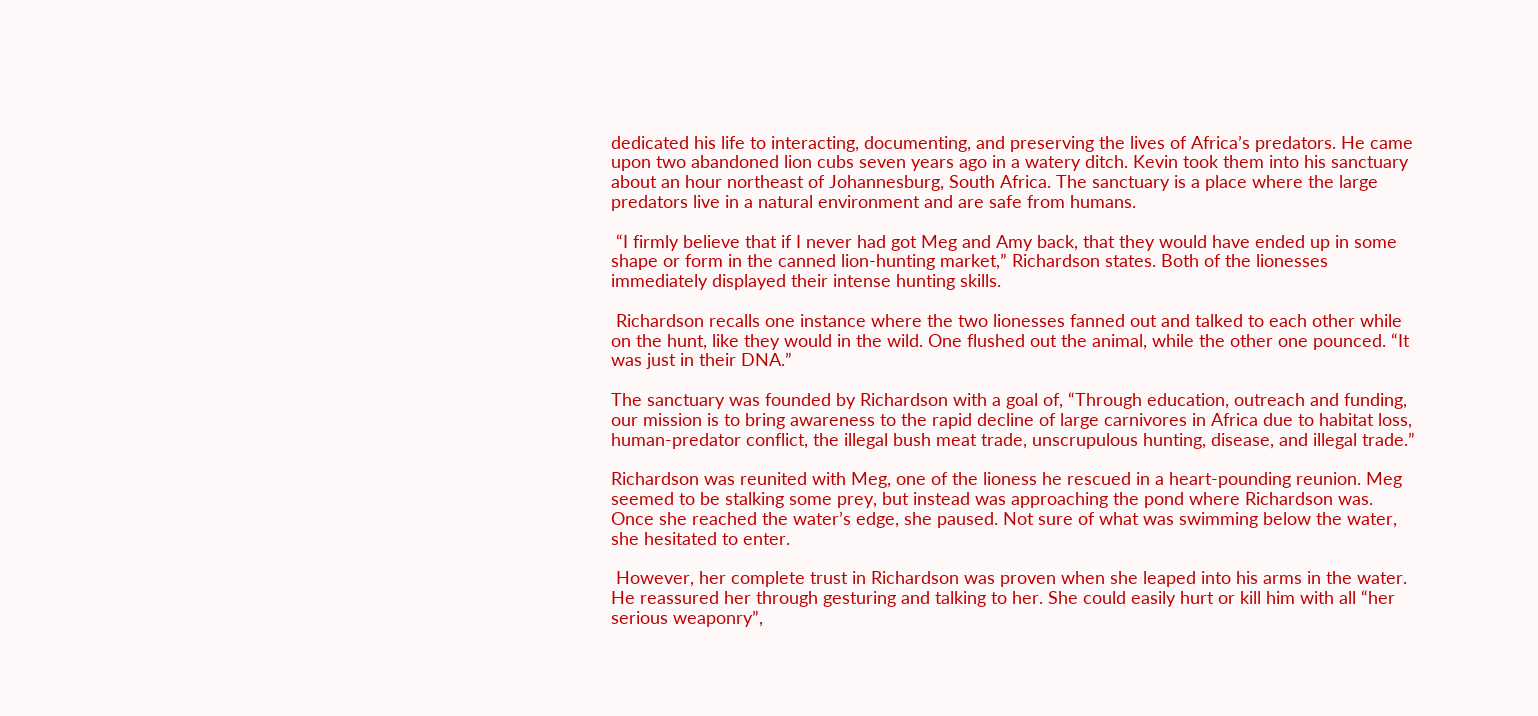dedicated his life to interacting, documenting, and preserving the lives of Africa’s predators. He came upon two abandoned lion cubs seven years ago in a watery ditch. Kevin took them into his sanctuary about an hour northeast of Johannesburg, South Africa. The sanctuary is a place where the large predators live in a natural environment and are safe from humans.

 “I firmly believe that if I never had got Meg and Amy back, that they would have ended up in some shape or form in the canned lion-hunting market,” Richardson states. Both of the lionesses immediately displayed their intense hunting skills.

 Richardson recalls one instance where the two lionesses fanned out and talked to each other while on the hunt, like they would in the wild. One flushed out the animal, while the other one pounced. “It was just in their DNA.”

The sanctuary was founded by Richardson with a goal of, “Through education, outreach and funding, our mission is to bring awareness to the rapid decline of large carnivores in Africa due to habitat loss, human-predator conflict, the illegal bush meat trade, unscrupulous hunting, disease, and illegal trade.”

Richardson was reunited with Meg, one of the lioness he rescued in a heart-pounding reunion. Meg seemed to be stalking some prey, but instead was approaching the pond where Richardson was. Once she reached the water’s edge, she paused. Not sure of what was swimming below the water, she hesitated to enter.

 However, her complete trust in Richardson was proven when she leaped into his arms in the water. He reassured her through gesturing and talking to her. She could easily hurt or kill him with all “her serious weaponry”,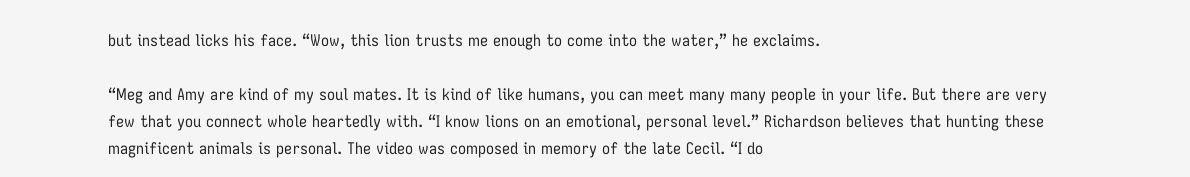but instead licks his face. “Wow, this lion trusts me enough to come into the water,” he exclaims.

“Meg and Amy are kind of my soul mates. It is kind of like humans, you can meet many many people in your life. But there are very few that you connect whole heartedly with. “I know lions on an emotional, personal level.” Richardson believes that hunting these magnificent animals is personal. The video was composed in memory of the late Cecil. “I do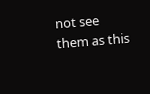not see them as this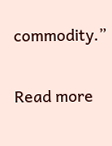commodity.”

Read more